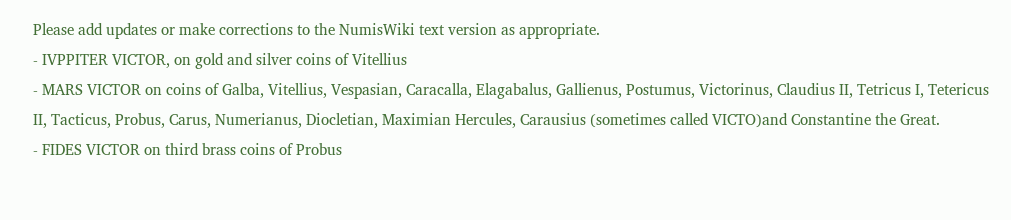Please add updates or make corrections to the NumisWiki text version as appropriate.
- IVPPITER VICTOR, on gold and silver coins of Vitellius
- MARS VICTOR on coins of Galba, Vitellius, Vespasian, Caracalla, Elagabalus, Gallienus, Postumus, Victorinus, Claudius II, Tetricus I, Tetericus II, Tacticus, Probus, Carus, Numerianus, Diocletian, Maximian Hercules, Carausius (sometimes called VICTO)and Constantine the Great.
- FIDES VICTOR on third brass coins of Probus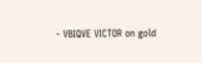- VBIQVE VICTOR on gold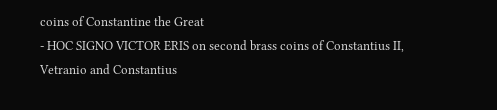coins of Constantine the Great
- HOC SIGNO VICTOR ERIS on second brass coins of Constantius II, Vetranio and Constantius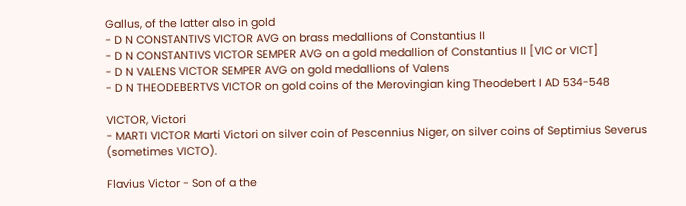Gallus, of the latter also in gold
- D N CONSTANTIVS VICTOR AVG on brass medallions of Constantius II
- D N CONSTANTIVS VICTOR SEMPER AVG on a gold medallion of Constantius II [VIC or VICT]
- D N VALENS VICTOR SEMPER AVG on gold medallions of Valens
- D N THEODEBERTVS VICTOR on gold coins of the Merovingian king Theodebert I AD 534-548

VICTOR, Victori
- MARTI VICTOR Marti Victori on silver coin of Pescennius Niger, on silver coins of Septimius Severus (sometimes VICTO).

Flavius Victor - Son of a the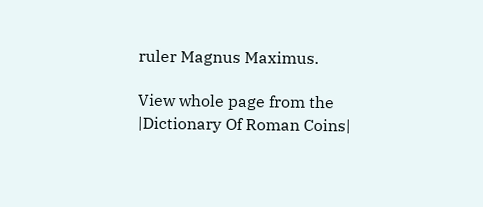ruler Magnus Maximus.

View whole page from the |Dictionary Of Roman Coins|